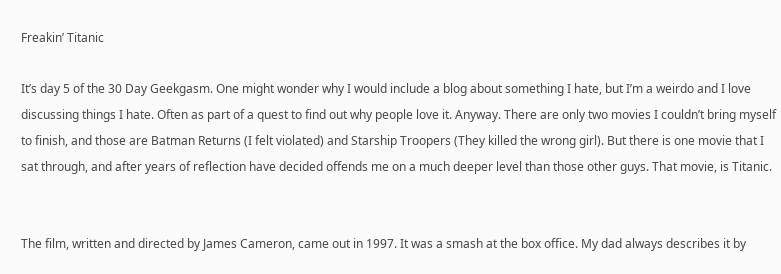Freakin’ Titanic

It’s day 5 of the 30 Day Geekgasm. One might wonder why I would include a blog about something I hate, but I’m a weirdo and I love discussing things I hate. Often as part of a quest to find out why people love it. Anyway. There are only two movies I couldn’t bring myself to finish, and those are Batman Returns (I felt violated) and Starship Troopers (They killed the wrong girl). But there is one movie that I sat through, and after years of reflection have decided offends me on a much deeper level than those other guys. That movie, is Titanic.


The film, written and directed by James Cameron, came out in 1997. It was a smash at the box office. My dad always describes it by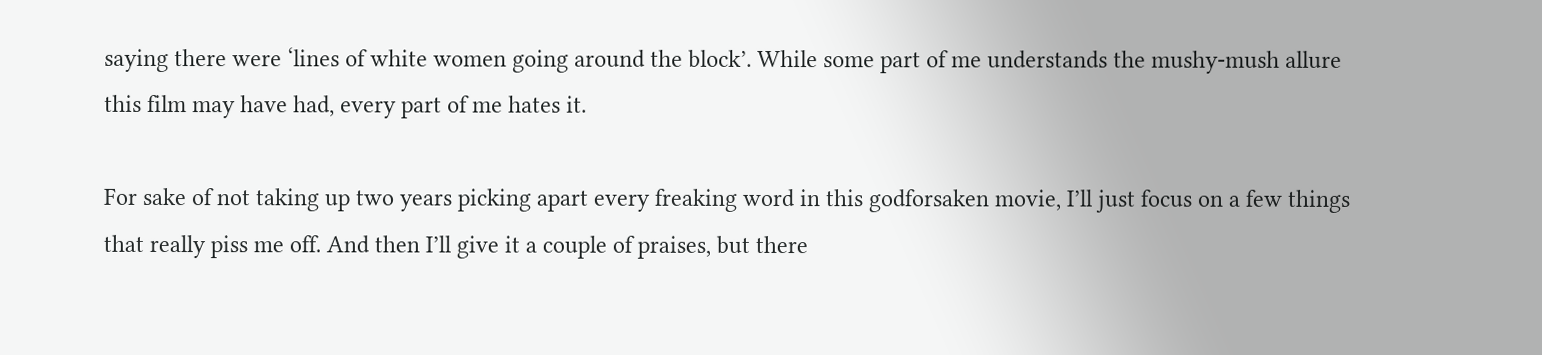saying there were ‘lines of white women going around the block’. While some part of me understands the mushy-mush allure this film may have had, every part of me hates it.

For sake of not taking up two years picking apart every freaking word in this godforsaken movie, I’ll just focus on a few things that really piss me off. And then I’ll give it a couple of praises, but there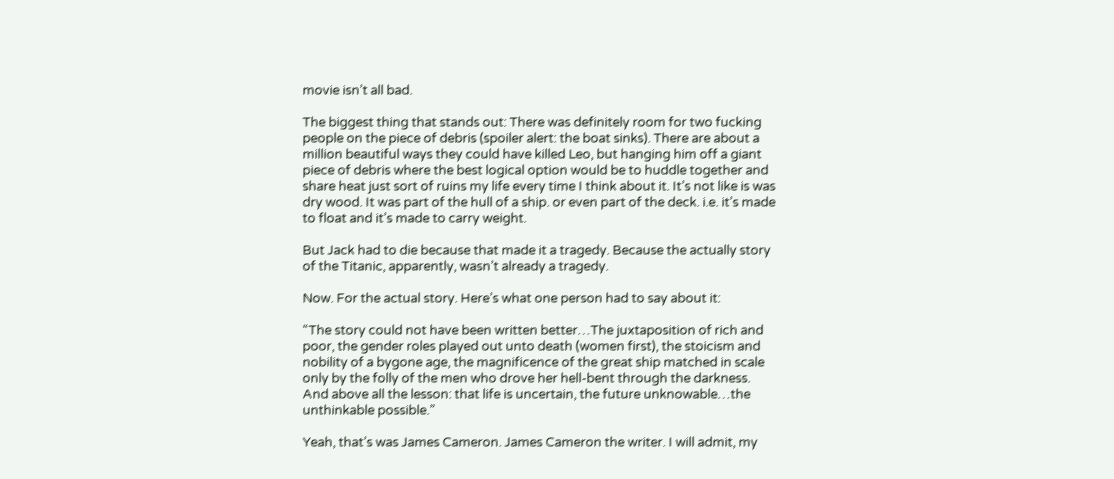movie isn’t all bad.

The biggest thing that stands out: There was definitely room for two fucking people on the piece of debris (spoiler alert: the boat sinks). There are about a million beautiful ways they could have killed Leo, but hanging him off a giant piece of debris where the best logical option would be to huddle together and share heat just sort of ruins my life every time I think about it. It’s not like is was dry wood. It was part of the hull of a ship. or even part of the deck. i.e. it’s made to float and it’s made to carry weight.

But Jack had to die because that made it a tragedy. Because the actually story of the Titanic, apparently, wasn’t already a tragedy.

Now. For the actual story. Here’s what one person had to say about it:

“The story could not have been written better…The juxtaposition of rich and poor, the gender roles played out unto death (women first), the stoicism and nobility of a bygone age, the magnificence of the great ship matched in scale only by the folly of the men who drove her hell-bent through the darkness. And above all the lesson: that life is uncertain, the future unknowable…the unthinkable possible.”

Yeah, that’s was James Cameron. James Cameron the writer. I will admit, my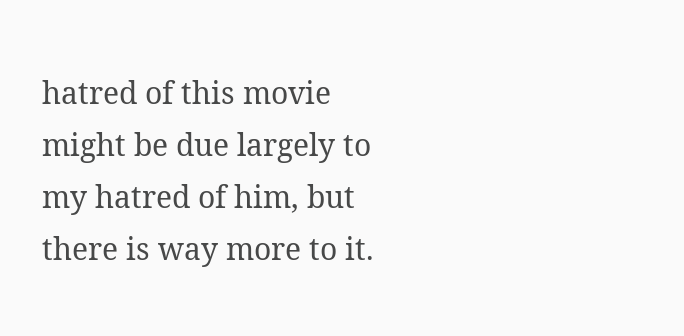hatred of this movie might be due largely to my hatred of him, but there is way more to it.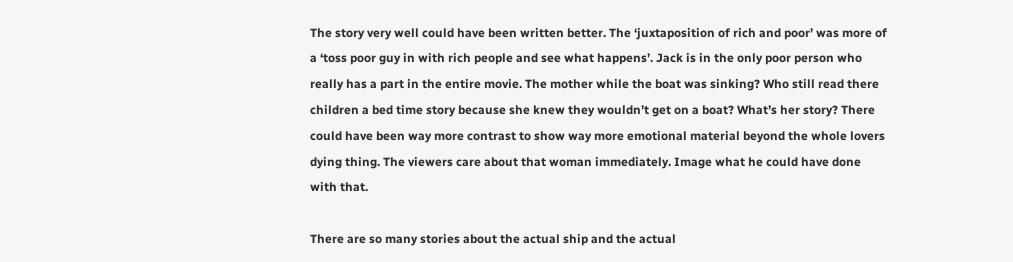The story very well could have been written better. The ‘juxtaposition of rich and poor’ was more of a ‘toss poor guy in with rich people and see what happens’. Jack is in the only poor person who really has a part in the entire movie. The mother while the boat was sinking? Who still read there children a bed time story because she knew they wouldn’t get on a boat? What’s her story? There could have been way more contrast to show way more emotional material beyond the whole lovers dying thing. The viewers care about that woman immediately. Image what he could have done with that.

There are so many stories about the actual ship and the actual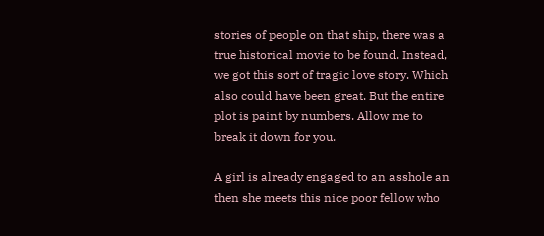stories of people on that ship, there was a true historical movie to be found. Instead, we got this sort of tragic love story. Which also could have been great. But the entire plot is paint by numbers. Allow me to break it down for you.

A girl is already engaged to an asshole an then she meets this nice poor fellow who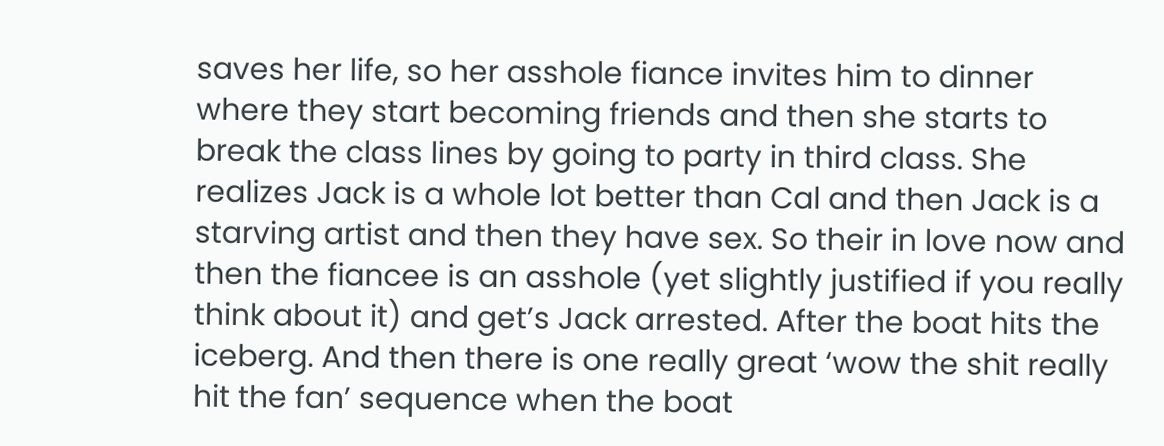saves her life, so her asshole fiance invites him to dinner where they start becoming friends and then she starts to break the class lines by going to party in third class. She realizes Jack is a whole lot better than Cal and then Jack is a starving artist and then they have sex. So their in love now and then the fiancee is an asshole (yet slightly justified if you really think about it) and get’s Jack arrested. After the boat hits the iceberg. And then there is one really great ‘wow the shit really hit the fan’ sequence when the boat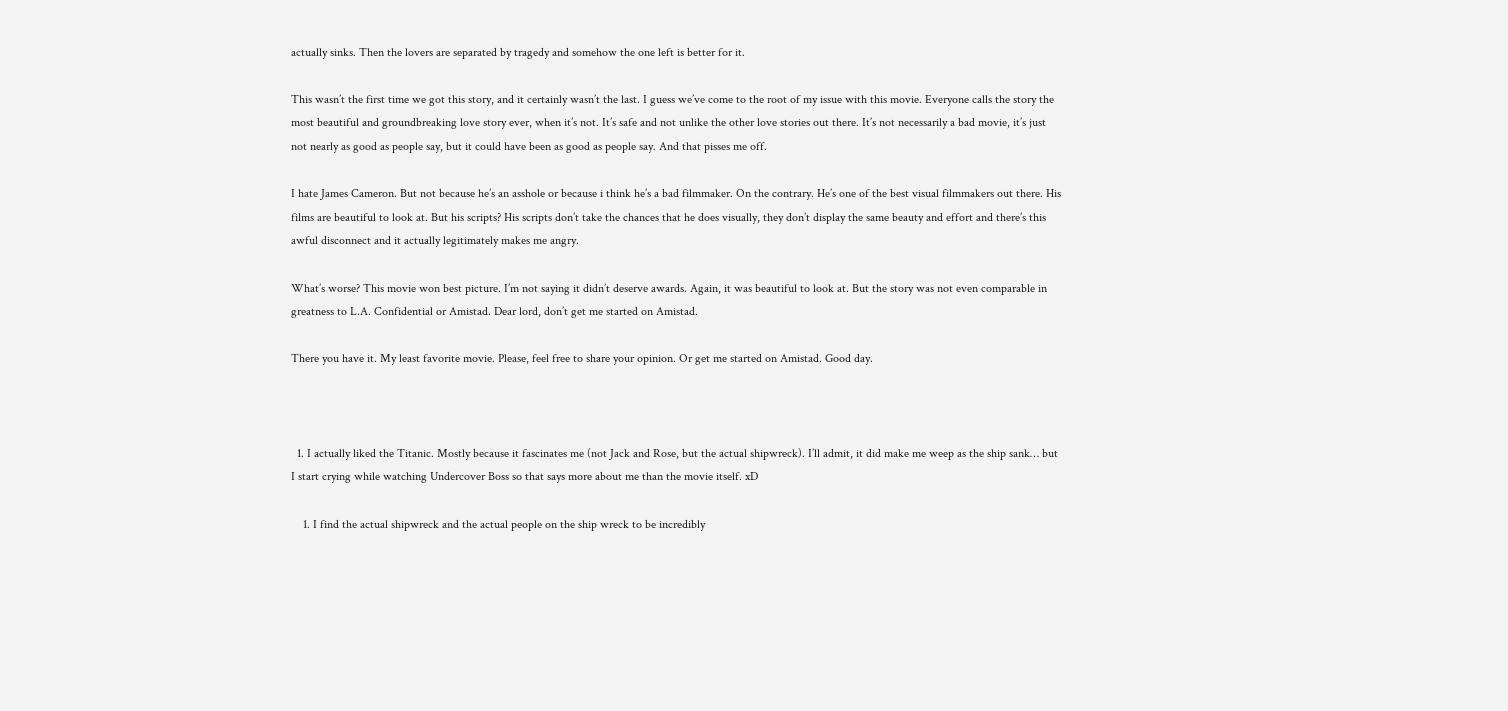actually sinks. Then the lovers are separated by tragedy and somehow the one left is better for it.

This wasn’t the first time we got this story, and it certainly wasn’t the last. I guess we’ve come to the root of my issue with this movie. Everyone calls the story the most beautiful and groundbreaking love story ever, when it’s not. It’s safe and not unlike the other love stories out there. It’s not necessarily a bad movie, it’s just not nearly as good as people say, but it could have been as good as people say. And that pisses me off.

I hate James Cameron. But not because he’s an asshole or because i think he’s a bad filmmaker. On the contrary. He’s one of the best visual filmmakers out there. His films are beautiful to look at. But his scripts? His scripts don’t take the chances that he does visually, they don’t display the same beauty and effort and there’s this awful disconnect and it actually legitimately makes me angry.

What’s worse? This movie won best picture. I’m not saying it didn’t deserve awards. Again, it was beautiful to look at. But the story was not even comparable in greatness to L.A. Confidential or Amistad. Dear lord, don’t get me started on Amistad.

There you have it. My least favorite movie. Please, feel free to share your opinion. Or get me started on Amistad. Good day.



  1. I actually liked the Titanic. Mostly because it fascinates me (not Jack and Rose, but the actual shipwreck). I’ll admit, it did make me weep as the ship sank… but I start crying while watching Undercover Boss so that says more about me than the movie itself. xD

    1. I find the actual shipwreck and the actual people on the ship wreck to be incredibly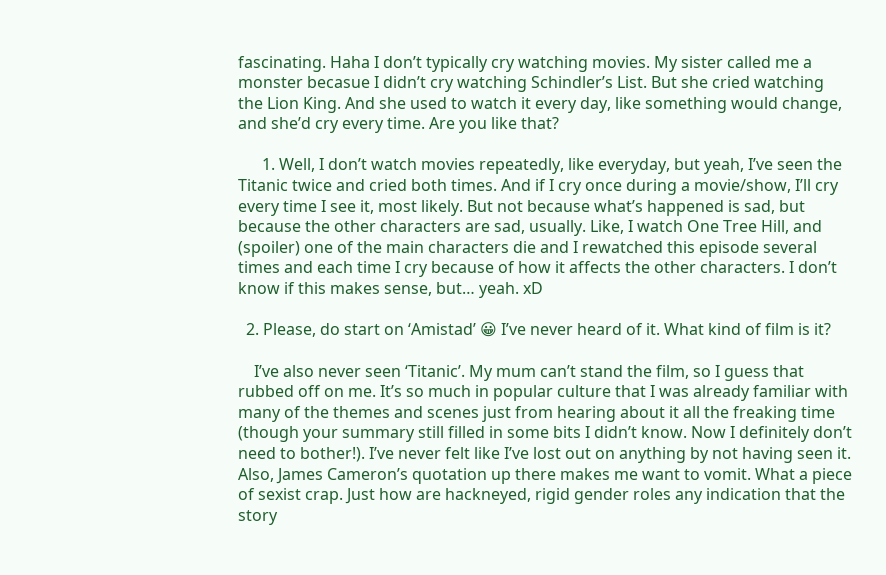fascinating. Haha I don’t typically cry watching movies. My sister called me a monster becasue I didn’t cry watching Schindler’s List. But she cried watching the Lion King. And she used to watch it every day, like something would change, and she’d cry every time. Are you like that?

      1. Well, I don’t watch movies repeatedly, like everyday, but yeah, I’ve seen the Titanic twice and cried both times. And if I cry once during a movie/show, I’ll cry every time I see it, most likely. But not because what’s happened is sad, but because the other characters are sad, usually. Like, I watch One Tree Hill, and (spoiler) one of the main characters die and I rewatched this episode several times and each time I cry because of how it affects the other characters. I don’t know if this makes sense, but… yeah. xD

  2. Please, do start on ‘Amistad’ 😀 I’ve never heard of it. What kind of film is it?

    I’ve also never seen ‘Titanic’. My mum can’t stand the film, so I guess that rubbed off on me. It’s so much in popular culture that I was already familiar with many of the themes and scenes just from hearing about it all the freaking time (though your summary still filled in some bits I didn’t know. Now I definitely don’t need to bother!). I’ve never felt like I’ve lost out on anything by not having seen it. Also, James Cameron’s quotation up there makes me want to vomit. What a piece of sexist crap. Just how are hackneyed, rigid gender roles any indication that the story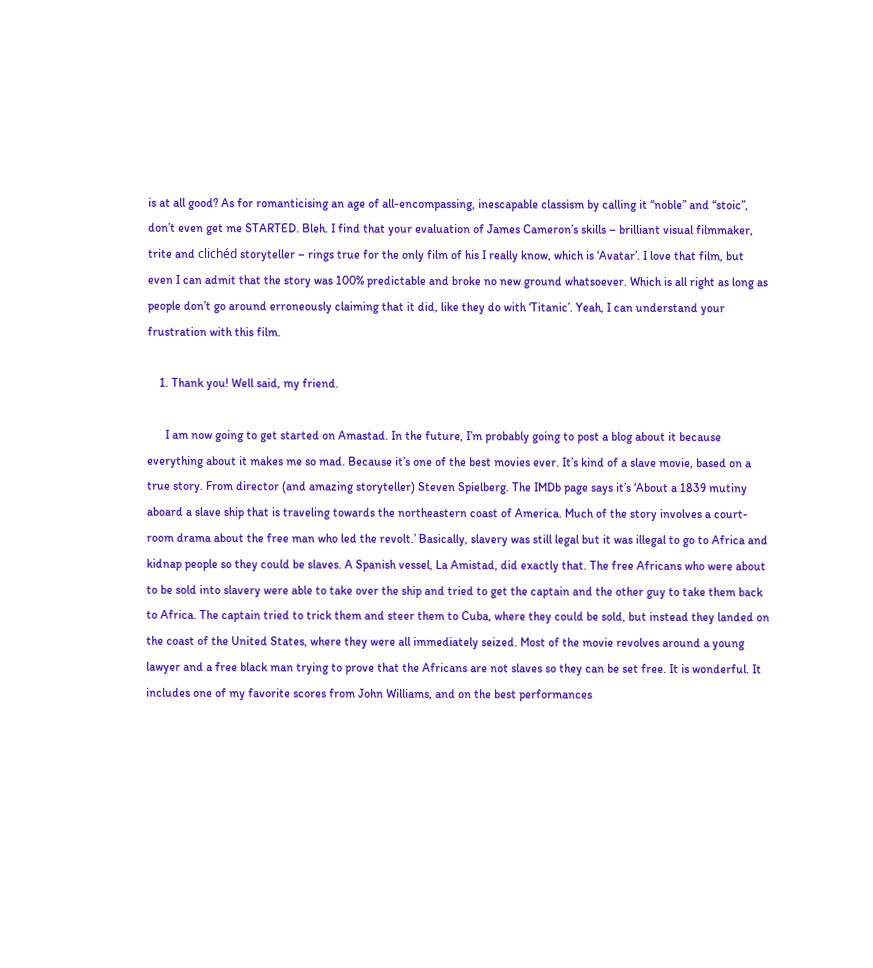is at all good? As for romanticising an age of all-encompassing, inescapable classism by calling it “noble” and “stoic”, don’t even get me STARTED. Bleh. I find that your evaluation of James Cameron’s skills – brilliant visual filmmaker, trite and clichéd storyteller – rings true for the only film of his I really know, which is ‘Avatar’. I love that film, but even I can admit that the story was 100% predictable and broke no new ground whatsoever. Which is all right as long as people don’t go around erroneously claiming that it did, like they do with ‘Titanic’. Yeah, I can understand your frustration with this film.

    1. Thank you! Well said, my friend.

      I am now going to get started on Amastad. In the future, I’m probably going to post a blog about it because everything about it makes me so mad. Because it’s one of the best movies ever. It’s kind of a slave movie, based on a true story. From director (and amazing storyteller) Steven Spielberg. The IMDb page says it’s ‘About a 1839 mutiny aboard a slave ship that is traveling towards the northeastern coast of America. Much of the story involves a court-room drama about the free man who led the revolt.’ Basically, slavery was still legal but it was illegal to go to Africa and kidnap people so they could be slaves. A Spanish vessel, La Amistad, did exactly that. The free Africans who were about to be sold into slavery were able to take over the ship and tried to get the captain and the other guy to take them back to Africa. The captain tried to trick them and steer them to Cuba, where they could be sold, but instead they landed on the coast of the United States, where they were all immediately seized. Most of the movie revolves around a young lawyer and a free black man trying to prove that the Africans are not slaves so they can be set free. It is wonderful. It includes one of my favorite scores from John Williams, and on the best performances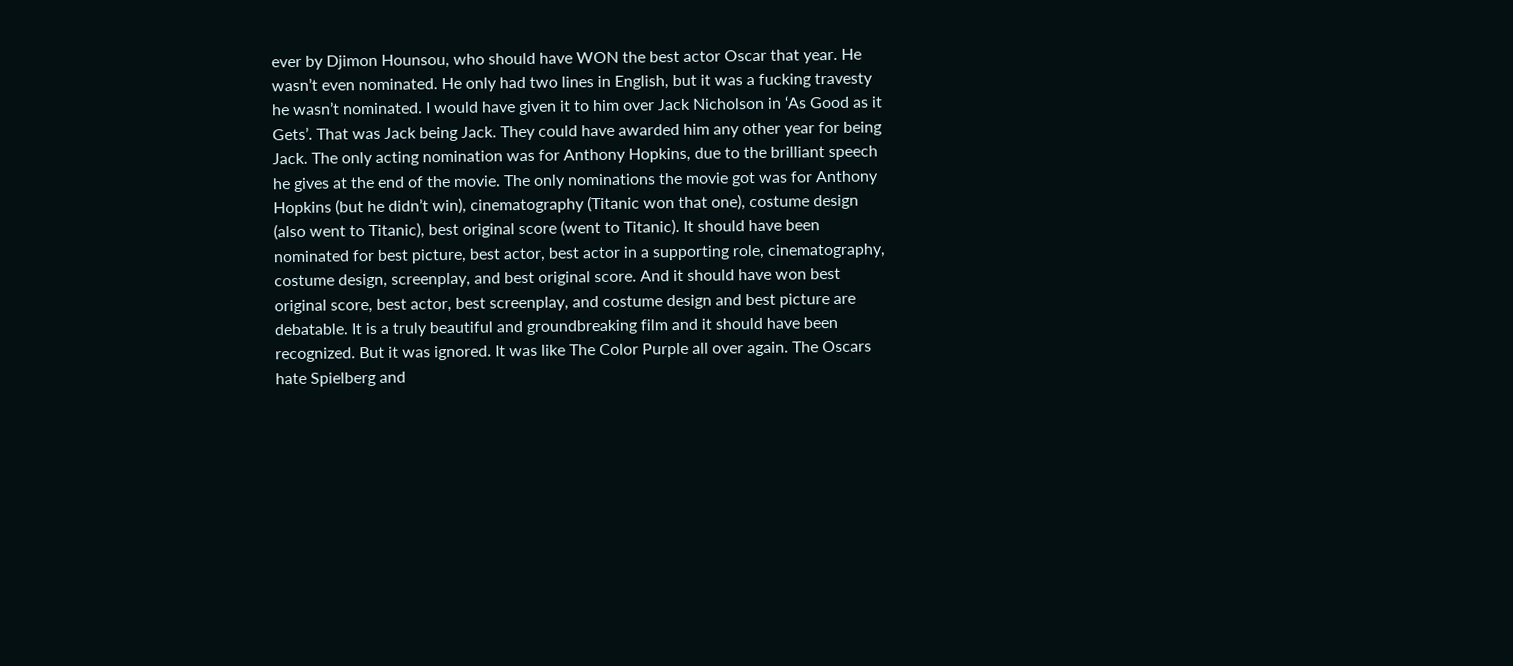ever by Djimon Hounsou, who should have WON the best actor Oscar that year. He wasn’t even nominated. He only had two lines in English, but it was a fucking travesty he wasn’t nominated. I would have given it to him over Jack Nicholson in ‘As Good as it Gets’. That was Jack being Jack. They could have awarded him any other year for being Jack. The only acting nomination was for Anthony Hopkins, due to the brilliant speech he gives at the end of the movie. The only nominations the movie got was for Anthony Hopkins (but he didn’t win), cinematography (Titanic won that one), costume design (also went to Titanic), best original score (went to Titanic). It should have been nominated for best picture, best actor, best actor in a supporting role, cinematography, costume design, screenplay, and best original score. And it should have won best original score, best actor, best screenplay, and costume design and best picture are debatable. It is a truly beautiful and groundbreaking film and it should have been recognized. But it was ignored. It was like The Color Purple all over again. The Oscars hate Spielberg and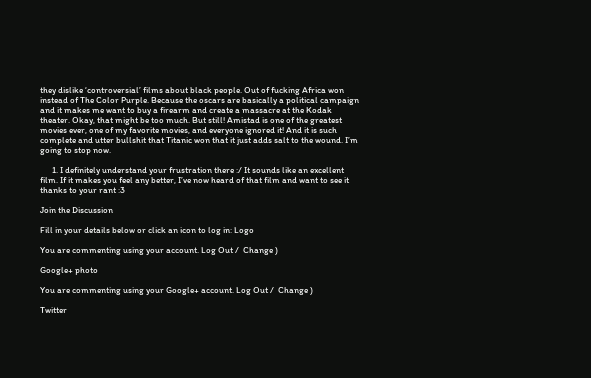they dislike ‘controversial’ films about black people. Out of fucking Africa won instead of The Color Purple. Because the oscars are basically a political campaign and it makes me want to buy a firearm and create a massacre at the Kodak theater. Okay, that might be too much. But still! Amistad is one of the greatest movies ever, one of my favorite movies, and everyone ignored it! And it is such complete and utter bullshit that Titanic won that it just adds salt to the wound. I’m going to stop now.

      1. I definitely understand your frustration there :/ It sounds like an excellent film. If it makes you feel any better, I’ve now heard of that film and want to see it thanks to your rant :3

Join the Discussion

Fill in your details below or click an icon to log in: Logo

You are commenting using your account. Log Out /  Change )

Google+ photo

You are commenting using your Google+ account. Log Out /  Change )

Twitter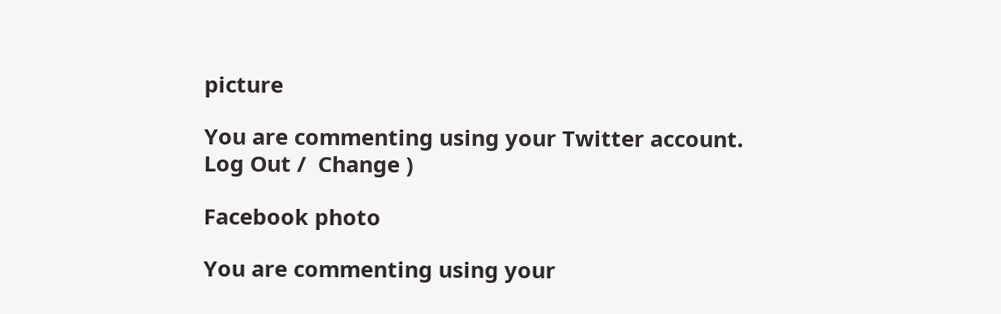picture

You are commenting using your Twitter account. Log Out /  Change )

Facebook photo

You are commenting using your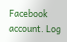Facebook account. Log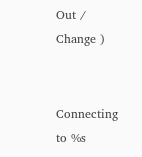Out /  Change )


Connecting to %s